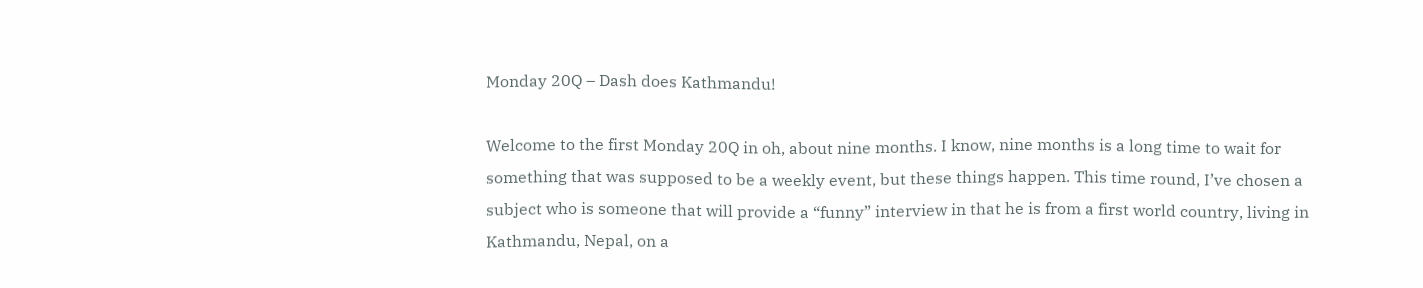Monday 20Q – Dash does Kathmandu!

Welcome to the first Monday 20Q in oh, about nine months. I know, nine months is a long time to wait for something that was supposed to be a weekly event, but these things happen. This time round, I’ve chosen a subject who is someone that will provide a “funny” interview in that he is from a first world country, living in Kathmandu, Nepal, on a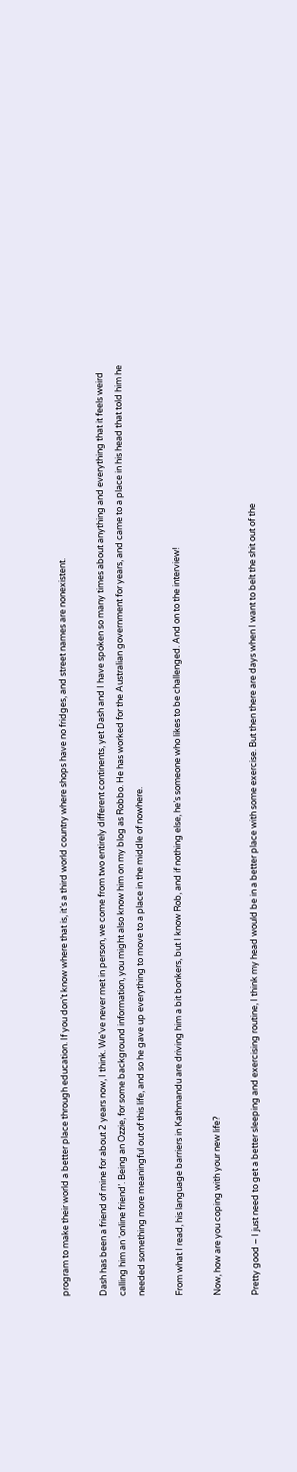program to make their world a better place through education. If you don’t know where that is, it’s a third world country where shops have no fridges, and street names are nonexistent.

Dash has been a friend of mine for about 2 years now, I think. We’ve never met in person, we come from two entirely different continents, yet Dash and I have spoken so many times about anything and everything that it feels weird calling him an ‘online friend’. Being an Ozzie, for some background information, you might also know him on my blog as Robbo. He has worked for the Australian government for years, and came to a place in his head that told him he needed something more meaningful out of this life, and so he gave up everything to move to a place in the middle of nowhere.

From what I read, his language barriers in Kathmandu are driving him a bit bonkers, but I know Rob, and if nothing else, he’s someone who likes to be challenged. And on to the interview!

Now, how are you coping with your new life?

Pretty good – I just need to get a better sleeping and exercising routine, I think my head would be in a better place with some exercise. But then there are days when I want to belt the shit out of the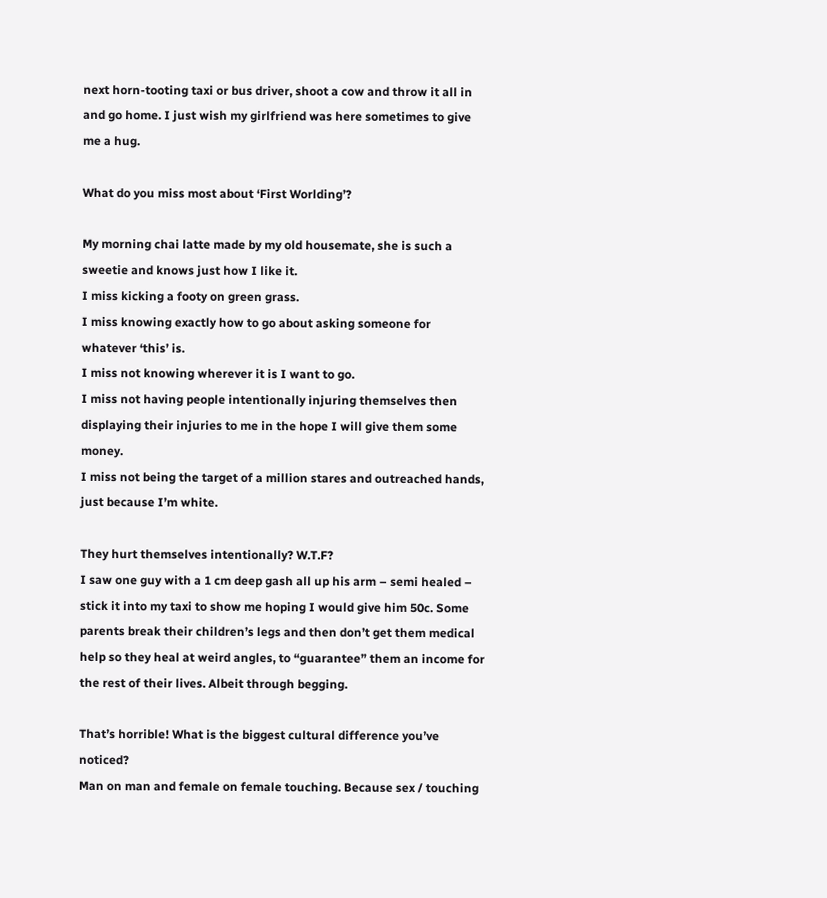next horn-tooting taxi or bus driver, shoot a cow and throw it all in and go home. I just wish my girlfriend was here sometimes to give me a hug.

What do you miss most about ‘First Worlding’?

My morning chai latte made by my old housemate, she is such a sweetie and knows just how I like it.
I miss kicking a footy on green grass.
I miss knowing exactly how to go about asking someone for whatever ‘this’ is.
I miss not knowing wherever it is I want to go.
I miss not having people intentionally injuring themselves then displaying their injuries to me in the hope I will give them some money.
I miss not being the target of a million stares and outreached hands, just because I’m white.

They hurt themselves intentionally? W.T.F?
I saw one guy with a 1 cm deep gash all up his arm – semi healed – stick it into my taxi to show me hoping I would give him 50c. Some parents break their children’s legs and then don’t get them medical help so they heal at weird angles, to “guarantee” them an income for the rest of their lives. Albeit through begging.

That’s horrible! What is the biggest cultural difference you’ve noticed?
Man on man and female on female touching. Because sex / touching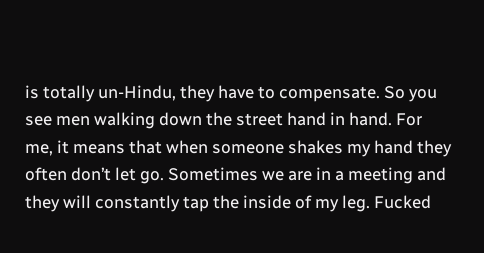is totally un-Hindu, they have to compensate. So you see men walking down the street hand in hand. For me, it means that when someone shakes my hand they often don’t let go. Sometimes we are in a meeting and they will constantly tap the inside of my leg. Fucked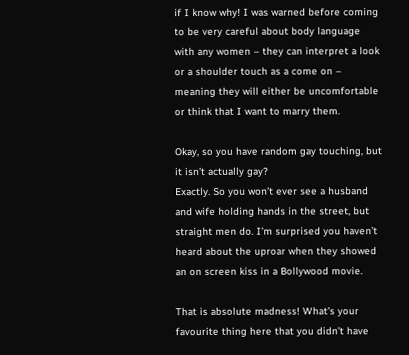if I know why! I was warned before coming to be very careful about body language with any women – they can interpret a look or a shoulder touch as a come on – meaning they will either be uncomfortable or think that I want to marry them.

Okay, so you have random gay touching, but it isn’t actually gay?
Exactly. So you won’t ever see a husband and wife holding hands in the street, but straight men do. I’m surprised you haven’t heard about the uproar when they showed an on screen kiss in a Bollywood movie.

That is absolute madness! What’s your favourite thing here that you didn’t have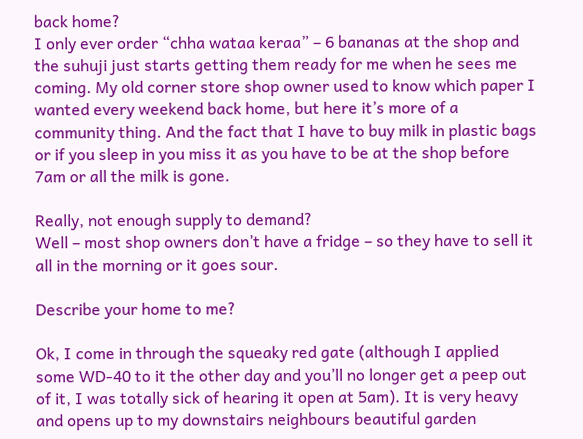back home?
I only ever order “chha wataa keraa” – 6 bananas at the shop and the suhuji just starts getting them ready for me when he sees me coming. My old corner store shop owner used to know which paper I wanted every weekend back home, but here it’s more of a community thing. And the fact that I have to buy milk in plastic bags or if you sleep in you miss it as you have to be at the shop before 7am or all the milk is gone.

Really, not enough supply to demand?
Well – most shop owners don’t have a fridge – so they have to sell it all in the morning or it goes sour.

Describe your home to me?

Ok, I come in through the squeaky red gate (although I applied some WD-40 to it the other day and you’ll no longer get a peep out of it, I was totally sick of hearing it open at 5am). It is very heavy and opens up to my downstairs neighbours beautiful garden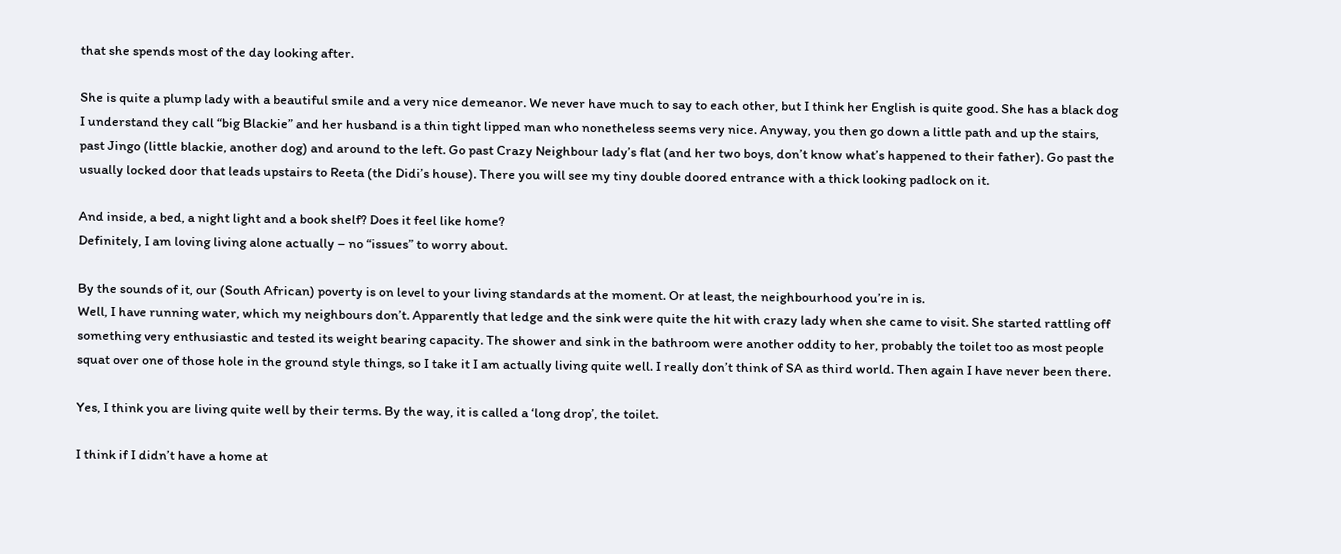that she spends most of the day looking after.

She is quite a plump lady with a beautiful smile and a very nice demeanor. We never have much to say to each other, but I think her English is quite good. She has a black dog I understand they call “big Blackie” and her husband is a thin tight lipped man who nonetheless seems very nice. Anyway, you then go down a little path and up the stairs, past Jingo (little blackie, another dog) and around to the left. Go past Crazy Neighbour lady’s flat (and her two boys, don’t know what’s happened to their father). Go past the usually locked door that leads upstairs to Reeta (the Didi’s house). There you will see my tiny double doored entrance with a thick looking padlock on it.

And inside, a bed, a night light and a book shelf? Does it feel like home?
Definitely, I am loving living alone actually – no “issues” to worry about.

By the sounds of it, our (South African) poverty is on level to your living standards at the moment. Or at least, the neighbourhood you’re in is.
Well, I have running water, which my neighbours don’t. Apparently that ledge and the sink were quite the hit with crazy lady when she came to visit. She started rattling off something very enthusiastic and tested its weight bearing capacity. The shower and sink in the bathroom were another oddity to her, probably the toilet too as most people squat over one of those hole in the ground style things, so I take it I am actually living quite well. I really don’t think of SA as third world. Then again I have never been there.

Yes, I think you are living quite well by their terms. By the way, it is called a ‘long drop’, the toilet.

I think if I didn’t have a home at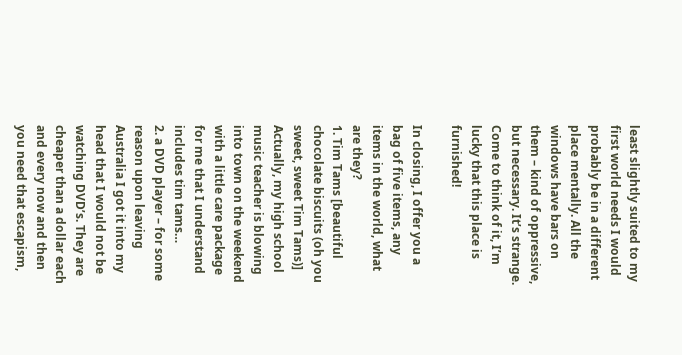least slightly suited to my first world needs I would probably be in a different place mentally. All the windows have bars on them – kind of oppressive, but necessary. It’s strange. Come to think of it, I’m lucky that this place is furnished!

In closing, I offer you a bag of five items, any items in the world, what are they?
1. Tim Tams [beautiful chocolate biscuits (oh you sweet, sweet Tim Tams)] Actually, my high school music teacher is blowing into town on the weekend with a little care package for me that I understand includes tim tams…
2. a DVD player – for some reason upon leaving Australia I got it into my head that I would not be watching DVD’s. They are cheaper than a dollar each and every now and then you need that escapism,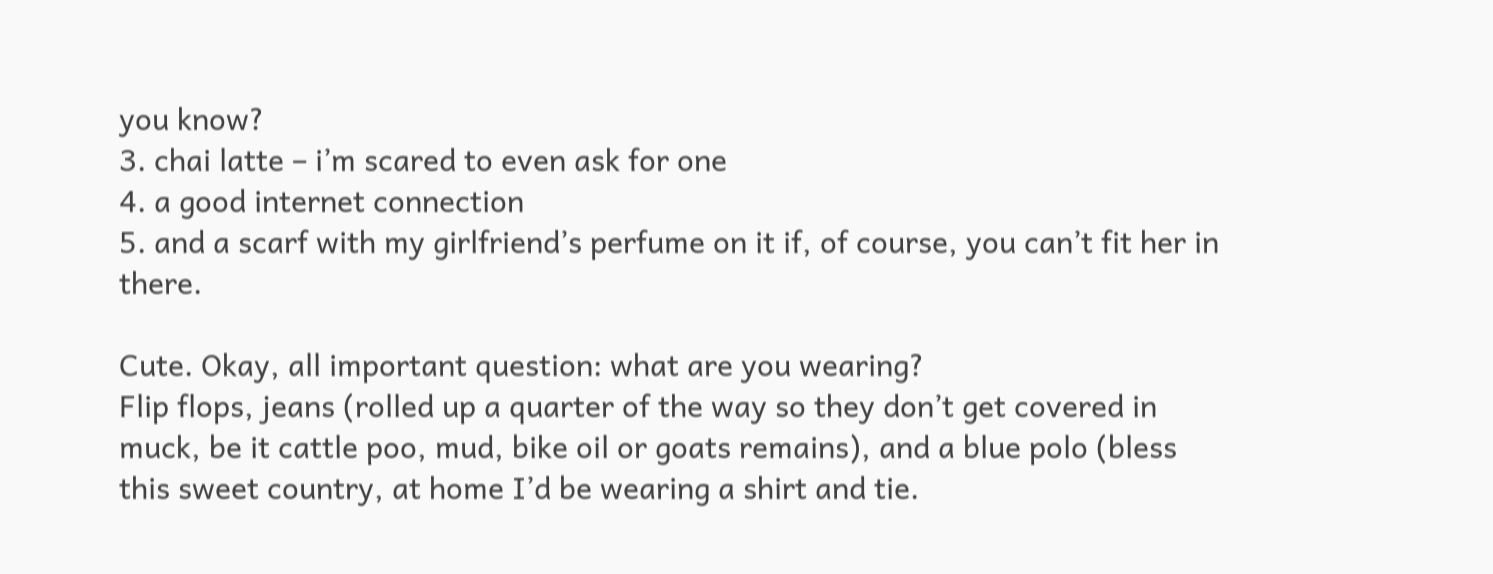you know?
3. chai latte – i’m scared to even ask for one
4. a good internet connection
5. and a scarf with my girlfriend’s perfume on it if, of course, you can’t fit her in there.

Cute. Okay, all important question: what are you wearing?
Flip flops, jeans (rolled up a quarter of the way so they don’t get covered in muck, be it cattle poo, mud, bike oil or goats remains), and a blue polo (bless this sweet country, at home I’d be wearing a shirt and tie.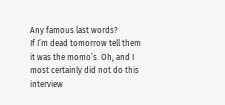Any famous last words?
If I’m dead tomorrow tell them it was the momo’s. Oh, and I most certainly did not do this interview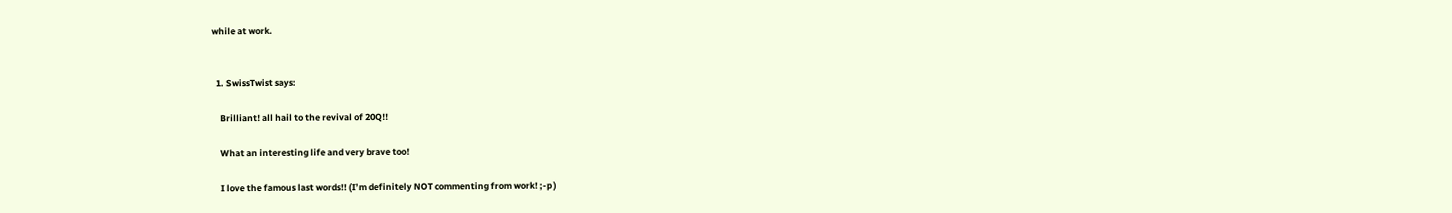while at work.


  1. SwissTwist says:

    Brilliant! all hail to the revival of 20Q!!

    What an interesting life and very brave too!

    I love the famous last words!! (I’m definitely NOT commenting from work! ;-p )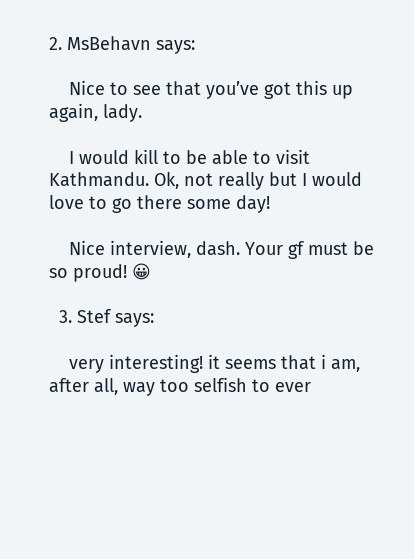2. MsBehavn says:

    Nice to see that you’ve got this up again, lady.

    I would kill to be able to visit Kathmandu. Ok, not really but I would love to go there some day!

    Nice interview, dash. Your gf must be so proud! 😀

  3. Stef says:

    very interesting! it seems that i am, after all, way too selfish to ever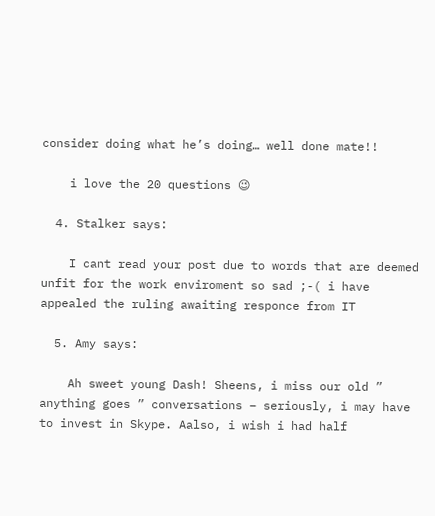consider doing what he’s doing… well done mate!!

    i love the 20 questions 😉

  4. Stalker says:

    I cant read your post due to words that are deemed unfit for the work enviroment so sad ;-( i have appealed the ruling awaiting responce from IT

  5. Amy says:

    Ah sweet young Dash! Sheens, i miss our old ” anything goes ” conversations – seriously, i may have to invest in Skype. Aalso, i wish i had half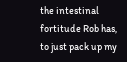the intestinal fortitude Rob has, to just pack up my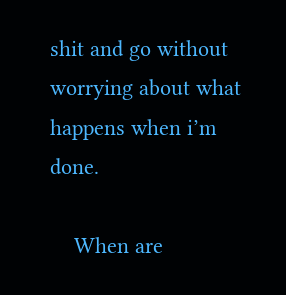shit and go without worrying about what happens when i’m done.

    When are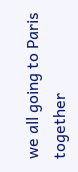we all going to Paris together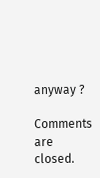anyway ?

Comments are closed.